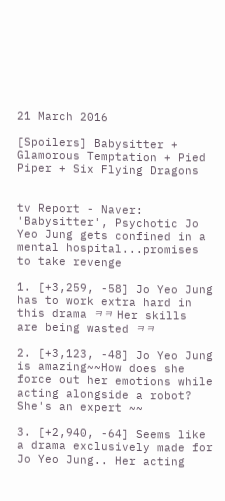21 March 2016

[Spoilers] Babysitter + Glamorous Temptation + Pied Piper + Six Flying Dragons


tv Report - Naver: 'Babysitter', Psychotic Jo Yeo Jung gets confined in a mental hospital...promises to take revenge

1. [+3,259, -58] Jo Yeo Jung has to work extra hard in this drama ㅋㅋ Her skills are being wasted ㅋㅋ

2. [+3,123, -48] Jo Yeo Jung is amazing~~How does she force out her emotions while acting alongside a robot? She's an expert ~~

3. [+2,940, -64] Seems like a drama exclusively made for Jo Yeo Jung.. Her acting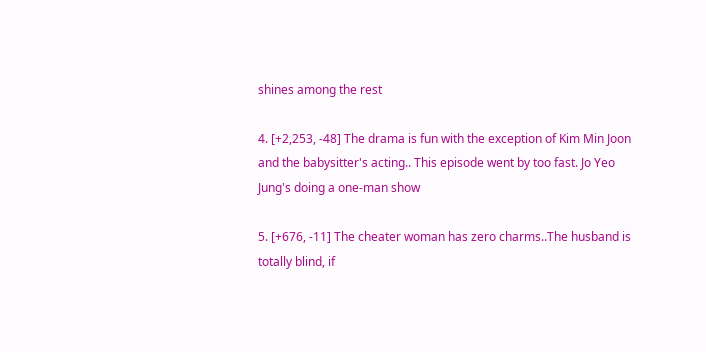shines among the rest

4. [+2,253, -48] The drama is fun with the exception of Kim Min Joon and the babysitter's acting.. This episode went by too fast. Jo Yeo Jung's doing a one-man show

5. [+676, -11] The cheater woman has zero charms..The husband is totally blind, if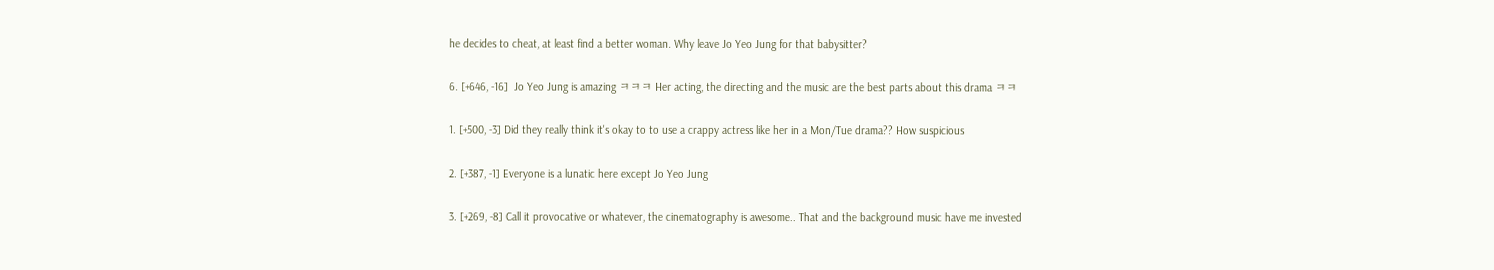he decides to cheat, at least find a better woman. Why leave Jo Yeo Jung for that babysitter?

6. [+646, -16]  Jo Yeo Jung is amazing ㅋㅋㅋ Her acting, the directing and the music are the best parts about this drama ㅋㅋ

1. [+500, -3] Did they really think it's okay to to use a crappy actress like her in a Mon/Tue drama?? How suspicious

2. [+387, -1] Everyone is a lunatic here except Jo Yeo Jung

3. [+269, -8] Call it provocative or whatever, the cinematography is awesome.. That and the background music have me invested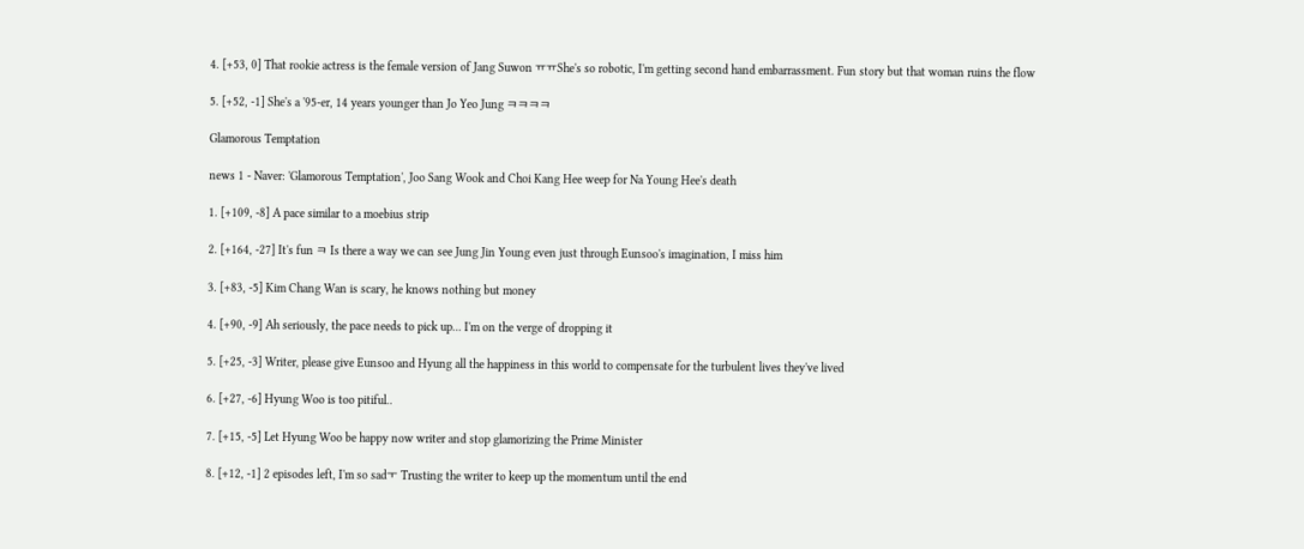4. [+53, 0] That rookie actress is the female version of Jang Suwon ㅠㅠShe's so robotic, I'm getting second hand embarrassment. Fun story but that woman ruins the flow

5. [+52, -1] She's a '95-er, 14 years younger than Jo Yeo Jung ㅋㅋㅋㅋ

Glamorous Temptation

news 1 - Naver: 'Glamorous Temptation', Joo Sang Wook and Choi Kang Hee weep for Na Young Hee's death

1. [+109, -8] A pace similar to a moebius strip

2. [+164, -27] It's fun ㅋ Is there a way we can see Jung Jin Young even just through Eunsoo's imagination, I miss him

3. [+83, -5] Kim Chang Wan is scary, he knows nothing but money

4. [+90, -9] Ah seriously, the pace needs to pick up... I'm on the verge of dropping it

5. [+25, -3] Writer, please give Eunsoo and Hyung all the happiness in this world to compensate for the turbulent lives they've lived

6. [+27, -6] Hyung Woo is too pitiful..

7. [+15, -5] Let Hyung Woo be happy now writer and stop glamorizing the Prime Minister

8. [+12, -1] 2 episodes left, I'm so sadㅜ Trusting the writer to keep up the momentum until the end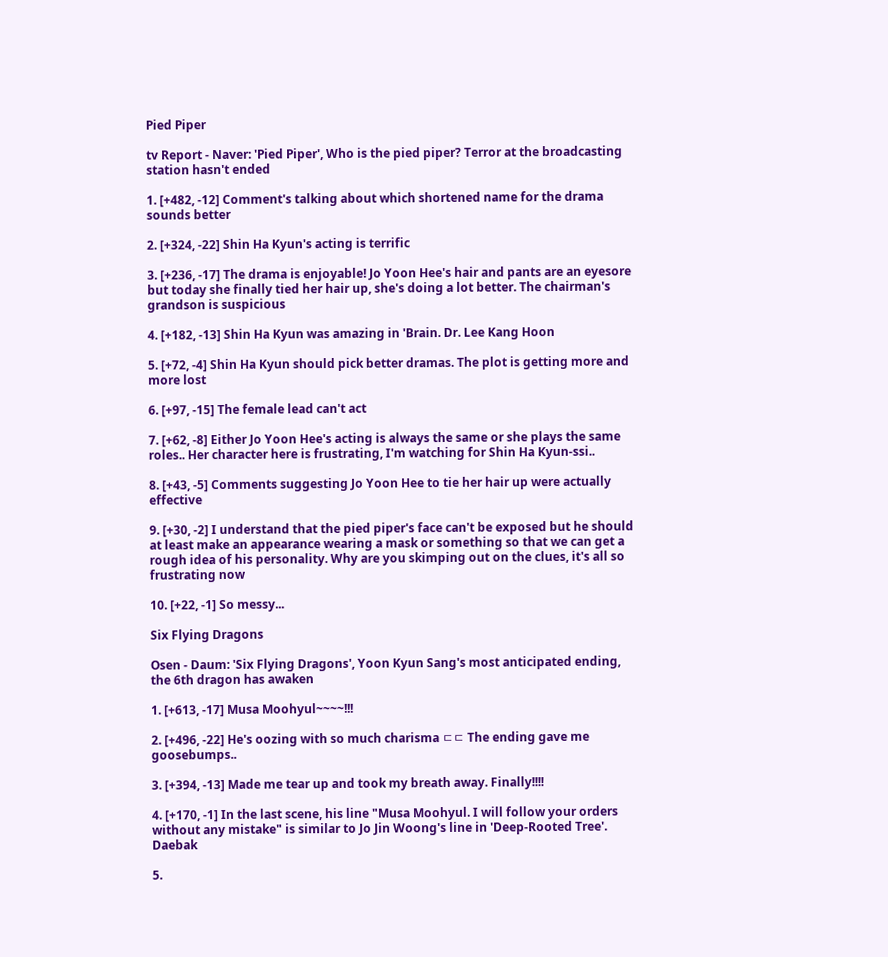Pied Piper

tv Report - Naver: 'Pied Piper', Who is the pied piper? Terror at the broadcasting station hasn't ended

1. [+482, -12] Comment's talking about which shortened name for the drama sounds better

2. [+324, -22] Shin Ha Kyun's acting is terrific

3. [+236, -17] The drama is enjoyable! Jo Yoon Hee's hair and pants are an eyesore but today she finally tied her hair up, she's doing a lot better. The chairman's grandson is suspicious

4. [+182, -13] Shin Ha Kyun was amazing in 'Brain. Dr. Lee Kang Hoon

5. [+72, -4] Shin Ha Kyun should pick better dramas. The plot is getting more and more lost

6. [+97, -15] The female lead can't act

7. [+62, -8] Either Jo Yoon Hee's acting is always the same or she plays the same roles.. Her character here is frustrating, I'm watching for Shin Ha Kyun-ssi..

8. [+43, -5] Comments suggesting Jo Yoon Hee to tie her hair up were actually effective

9. [+30, -2] I understand that the pied piper's face can't be exposed but he should at least make an appearance wearing a mask or something so that we can get a rough idea of his personality. Why are you skimping out on the clues, it's all so frustrating now

10. [+22, -1] So messy...

Six Flying Dragons

Osen - Daum: 'Six Flying Dragons', Yoon Kyun Sang's most anticipated ending, the 6th dragon has awaken

1. [+613, -17] Musa Moohyul~~~~!!!

2. [+496, -22] He's oozing with so much charisma ㄷㄷ The ending gave me goosebumps..

3. [+394, -13] Made me tear up and took my breath away. Finally!!!!

4. [+170, -1] In the last scene, his line "Musa Moohyul. I will follow your orders without any mistake" is similar to Jo Jin Woong's line in 'Deep-Rooted Tree'. Daebak

5.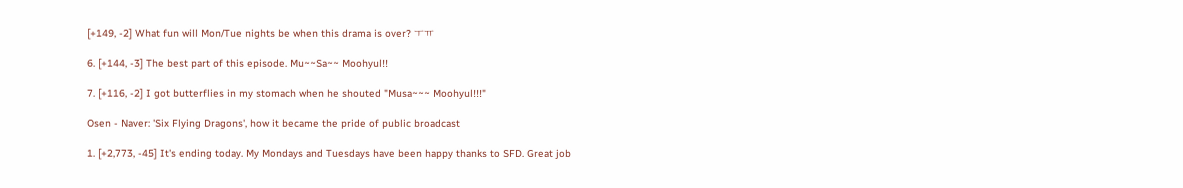[+149, -2] What fun will Mon/Tue nights be when this drama is over? ㅜㅠ

6. [+144, -3] The best part of this episode. Mu~~Sa~~ Moohyul!!

7. [+116, -2] I got butterflies in my stomach when he shouted "Musa~~~ Moohyul!!!"

Osen - Naver: 'Six Flying Dragons', how it became the pride of public broadcast

1. [+2,773, -45] It's ending today. My Mondays and Tuesdays have been happy thanks to SFD. Great job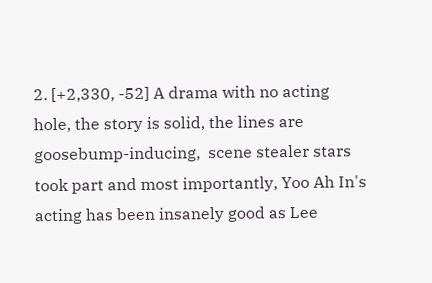2. [+2,330, -52] A drama with no acting hole, the story is solid, the lines are goosebump-inducing,  scene stealer stars took part and most importantly, Yoo Ah In's acting has been insanely good as Lee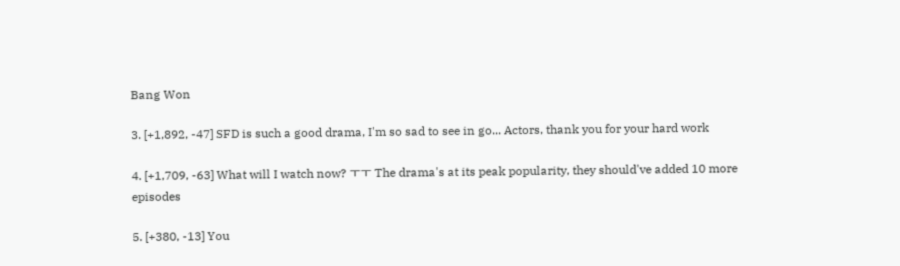Bang Won

3. [+1,892, -47] SFD is such a good drama, I'm so sad to see in go... Actors, thank you for your hard work

4. [+1,709, -63] What will I watch now? ㅜㅜ The drama's at its peak popularity, they should've added 10 more episodes

5. [+380, -13] You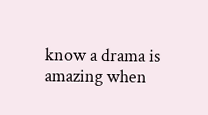know a drama is amazing when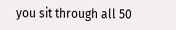you sit through all 50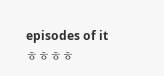episodes of it ㅎㅎㅎㅎ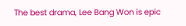The best drama, Lee Bang Won is epic